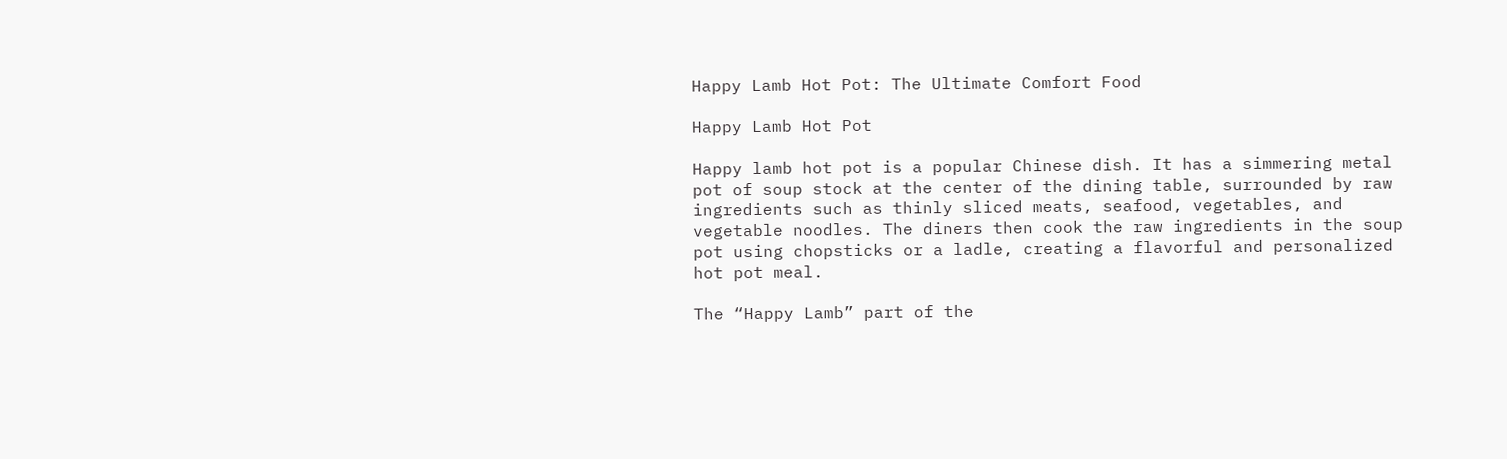Happy Lamb Hot Pot: The Ultimate Comfort Food

Happy Lamb Hot Pot

Happy lamb hot pot is a popular Chinese dish. It has a simmering metal pot of soup stock at the center of the dining table, surrounded by raw ingredients such as thinly sliced meats, seafood, vegetables, and vegetable noodles. The diners then cook the raw ingredients in the soup pot using chopsticks or a ladle, creating a flavorful and personalized hot pot meal.

The “Happy Lamb” part of the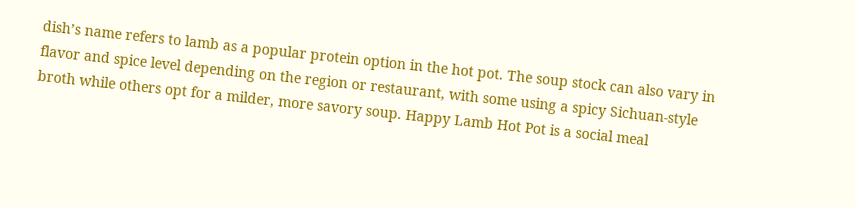dish’s name refers to lamb as a popular protein option in the hot pot. The soup stock can also vary in flavor and spice level depending on the region or restaurant, with some using a spicy Sichuan-style broth while others opt for a milder, more savory soup. Happy Lamb Hot Pot is a social meal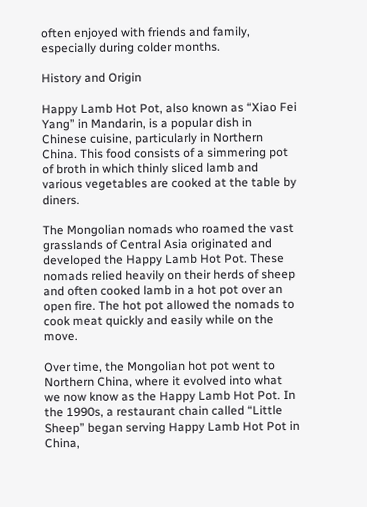often enjoyed with friends and family, especially during colder months.

History and Origin

Happy Lamb Hot Pot, also known as “Xiao Fei Yang” in Mandarin, is a popular dish in Chinese cuisine, particularly in Northern China. This food consists of a simmering pot of broth in which thinly sliced lamb and various vegetables are cooked at the table by diners.

The Mongolian nomads who roamed the vast grasslands of Central Asia originated and developed the Happy Lamb Hot Pot. These nomads relied heavily on their herds of sheep and often cooked lamb in a hot pot over an open fire. The hot pot allowed the nomads to cook meat quickly and easily while on the move.

Over time, the Mongolian hot pot went to Northern China, where it evolved into what we now know as the Happy Lamb Hot Pot. In the 1990s, a restaurant chain called “Little Sheep” began serving Happy Lamb Hot Pot in China,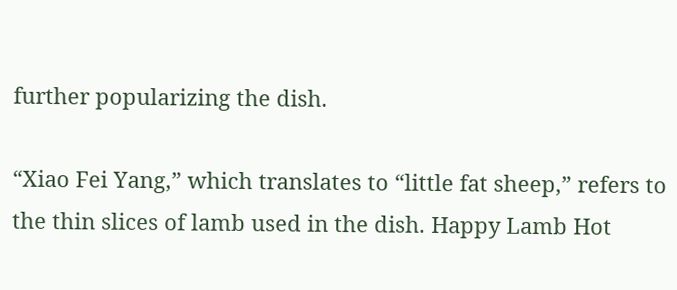further popularizing the dish.

“Xiao Fei Yang,” which translates to “little fat sheep,” refers to the thin slices of lamb used in the dish. Happy Lamb Hot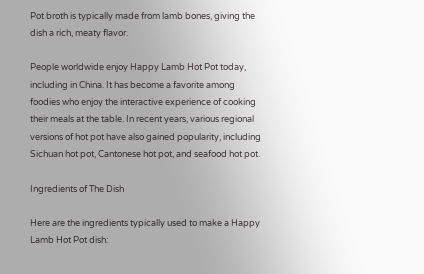Pot broth is typically made from lamb bones, giving the dish a rich, meaty flavor.

People worldwide enjoy Happy Lamb Hot Pot today, including in China. It has become a favorite among foodies who enjoy the interactive experience of cooking their meals at the table. In recent years, various regional versions of hot pot have also gained popularity, including Sichuan hot pot, Cantonese hot pot, and seafood hot pot.

Ingredients of The Dish

Here are the ingredients typically used to make a Happy Lamb Hot Pot dish: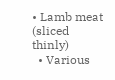• Lamb meat (sliced thinly)
  • Various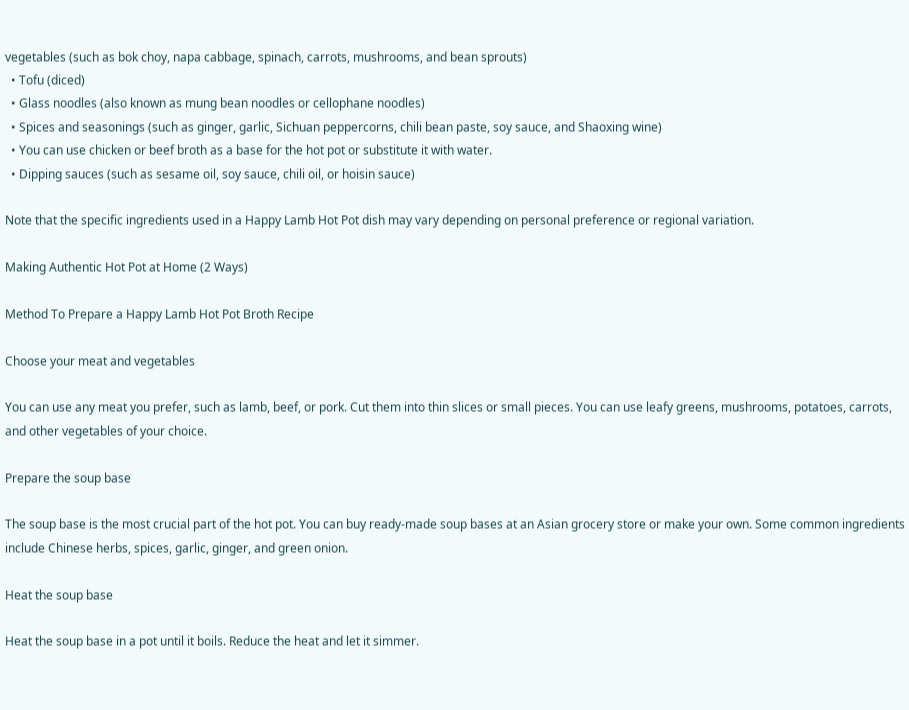vegetables (such as bok choy, napa cabbage, spinach, carrots, mushrooms, and bean sprouts)
  • Tofu (diced)
  • Glass noodles (also known as mung bean noodles or cellophane noodles)
  • Spices and seasonings (such as ginger, garlic, Sichuan peppercorns, chili bean paste, soy sauce, and Shaoxing wine)
  • You can use chicken or beef broth as a base for the hot pot or substitute it with water.
  • Dipping sauces (such as sesame oil, soy sauce, chili oil, or hoisin sauce)

Note that the specific ingredients used in a Happy Lamb Hot Pot dish may vary depending on personal preference or regional variation.

Making Authentic Hot Pot at Home (2 Ways)

Method To Prepare a Happy Lamb Hot Pot Broth Recipe

Choose your meat and vegetables

You can use any meat you prefer, such as lamb, beef, or pork. Cut them into thin slices or small pieces. You can use leafy greens, mushrooms, potatoes, carrots, and other vegetables of your choice.

Prepare the soup base

The soup base is the most crucial part of the hot pot. You can buy ready-made soup bases at an Asian grocery store or make your own. Some common ingredients include Chinese herbs, spices, garlic, ginger, and green onion.

Heat the soup base

Heat the soup base in a pot until it boils. Reduce the heat and let it simmer.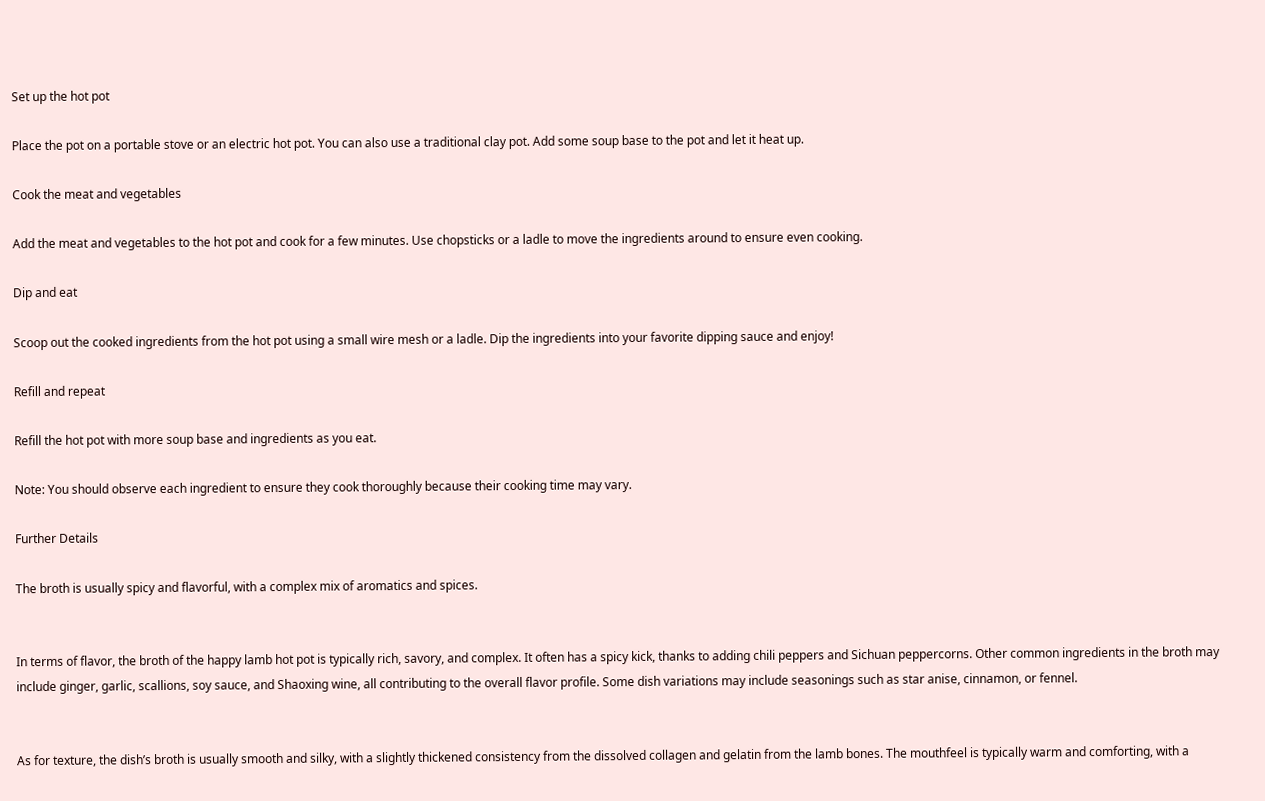Set up the hot pot

Place the pot on a portable stove or an electric hot pot. You can also use a traditional clay pot. Add some soup base to the pot and let it heat up.

Cook the meat and vegetables

Add the meat and vegetables to the hot pot and cook for a few minutes. Use chopsticks or a ladle to move the ingredients around to ensure even cooking.

Dip and eat

Scoop out the cooked ingredients from the hot pot using a small wire mesh or a ladle. Dip the ingredients into your favorite dipping sauce and enjoy!

Refill and repeat

Refill the hot pot with more soup base and ingredients as you eat.

Note: You should observe each ingredient to ensure they cook thoroughly because their cooking time may vary.

Further Details

The broth is usually spicy and flavorful, with a complex mix of aromatics and spices.


In terms of flavor, the broth of the happy lamb hot pot is typically rich, savory, and complex. It often has a spicy kick, thanks to adding chili peppers and Sichuan peppercorns. Other common ingredients in the broth may include ginger, garlic, scallions, soy sauce, and Shaoxing wine, all contributing to the overall flavor profile. Some dish variations may include seasonings such as star anise, cinnamon, or fennel.


As for texture, the dish’s broth is usually smooth and silky, with a slightly thickened consistency from the dissolved collagen and gelatin from the lamb bones. The mouthfeel is typically warm and comforting, with a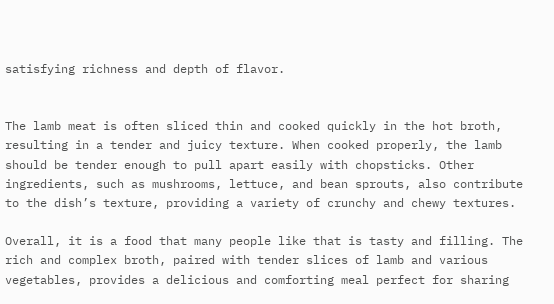satisfying richness and depth of flavor.


The lamb meat is often sliced thin and cooked quickly in the hot broth, resulting in a tender and juicy texture. When cooked properly, the lamb should be tender enough to pull apart easily with chopsticks. Other ingredients, such as mushrooms, lettuce, and bean sprouts, also contribute to the dish’s texture, providing a variety of crunchy and chewy textures.

Overall, it is a food that many people like that is tasty and filling. The rich and complex broth, paired with tender slices of lamb and various vegetables, provides a delicious and comforting meal perfect for sharing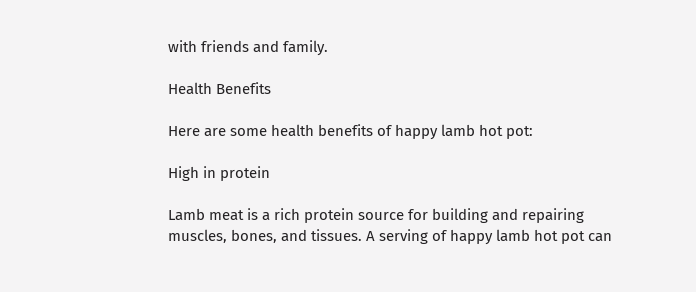with friends and family.

Health Benefits

Here are some health benefits of happy lamb hot pot:

High in protein

Lamb meat is a rich protein source for building and repairing muscles, bones, and tissues. A serving of happy lamb hot pot can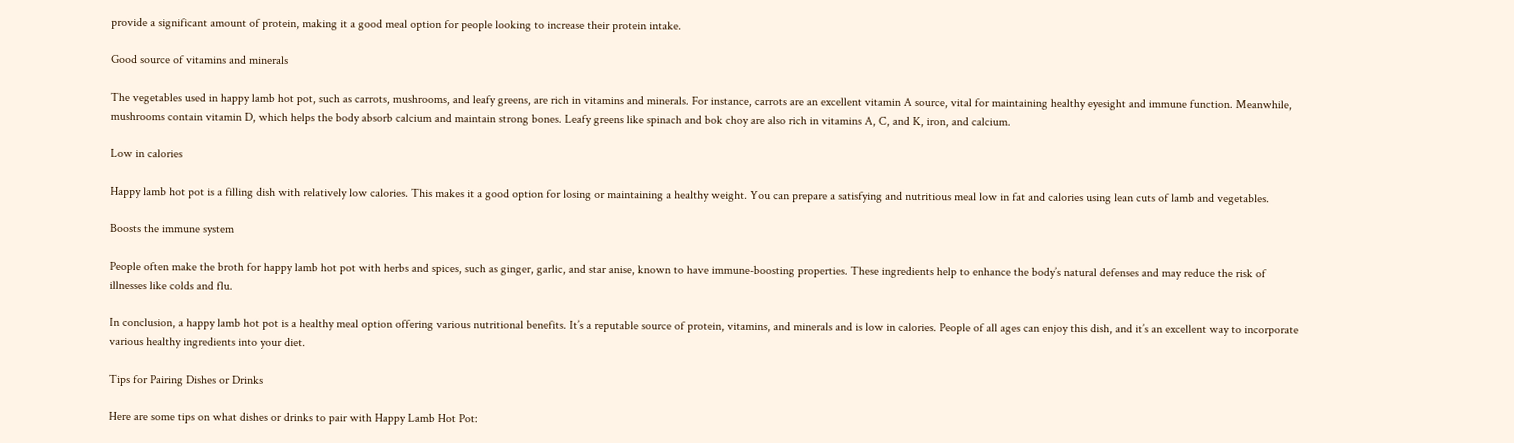provide a significant amount of protein, making it a good meal option for people looking to increase their protein intake.

Good source of vitamins and minerals

The vegetables used in happy lamb hot pot, such as carrots, mushrooms, and leafy greens, are rich in vitamins and minerals. For instance, carrots are an excellent vitamin A source, vital for maintaining healthy eyesight and immune function. Meanwhile, mushrooms contain vitamin D, which helps the body absorb calcium and maintain strong bones. Leafy greens like spinach and bok choy are also rich in vitamins A, C, and K, iron, and calcium.

Low in calories

Happy lamb hot pot is a filling dish with relatively low calories. This makes it a good option for losing or maintaining a healthy weight. You can prepare a satisfying and nutritious meal low in fat and calories using lean cuts of lamb and vegetables.

Boosts the immune system

People often make the broth for happy lamb hot pot with herbs and spices, such as ginger, garlic, and star anise, known to have immune-boosting properties. These ingredients help to enhance the body’s natural defenses and may reduce the risk of illnesses like colds and flu.

In conclusion, a happy lamb hot pot is a healthy meal option offering various nutritional benefits. It’s a reputable source of protein, vitamins, and minerals and is low in calories. People of all ages can enjoy this dish, and it’s an excellent way to incorporate various healthy ingredients into your diet.

Tips for Pairing Dishes or Drinks

Here are some tips on what dishes or drinks to pair with Happy Lamb Hot Pot: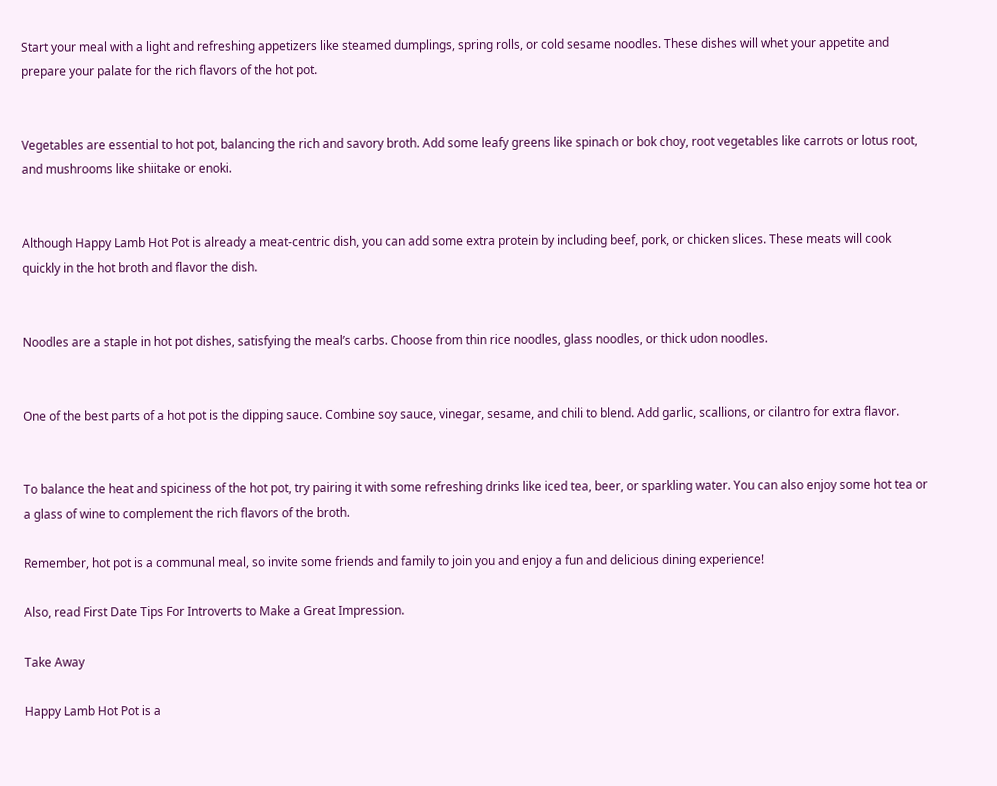Start your meal with a light and refreshing appetizers like steamed dumplings, spring rolls, or cold sesame noodles. These dishes will whet your appetite and prepare your palate for the rich flavors of the hot pot.


Vegetables are essential to hot pot, balancing the rich and savory broth. Add some leafy greens like spinach or bok choy, root vegetables like carrots or lotus root, and mushrooms like shiitake or enoki.


Although Happy Lamb Hot Pot is already a meat-centric dish, you can add some extra protein by including beef, pork, or chicken slices. These meats will cook quickly in the hot broth and flavor the dish.


Noodles are a staple in hot pot dishes, satisfying the meal’s carbs. Choose from thin rice noodles, glass noodles, or thick udon noodles.


One of the best parts of a hot pot is the dipping sauce. Combine soy sauce, vinegar, sesame, and chili to blend. Add garlic, scallions, or cilantro for extra flavor.


To balance the heat and spiciness of the hot pot, try pairing it with some refreshing drinks like iced tea, beer, or sparkling water. You can also enjoy some hot tea or a glass of wine to complement the rich flavors of the broth.

Remember, hot pot is a communal meal, so invite some friends and family to join you and enjoy a fun and delicious dining experience!

Also, read First Date Tips For Introverts to Make a Great Impression.

Take Away

Happy Lamb Hot Pot is a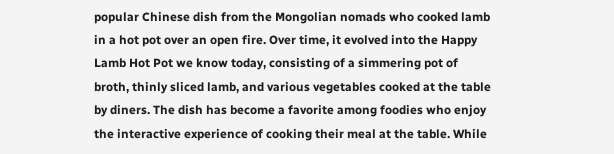popular Chinese dish from the Mongolian nomads who cooked lamb in a hot pot over an open fire. Over time, it evolved into the Happy Lamb Hot Pot we know today, consisting of a simmering pot of broth, thinly sliced lamb, and various vegetables cooked at the table by diners. The dish has become a favorite among foodies who enjoy the interactive experience of cooking their meal at the table. While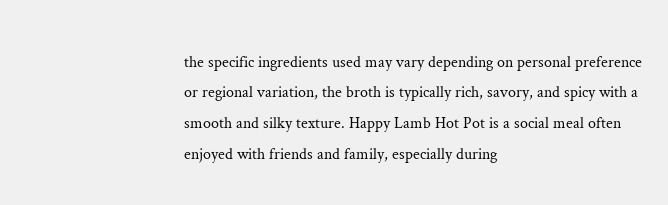the specific ingredients used may vary depending on personal preference or regional variation, the broth is typically rich, savory, and spicy with a smooth and silky texture. Happy Lamb Hot Pot is a social meal often enjoyed with friends and family, especially during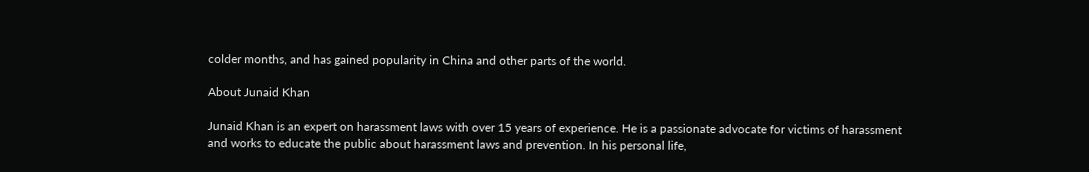colder months, and has gained popularity in China and other parts of the world.

About Junaid Khan

Junaid Khan is an expert on harassment laws with over 15 years of experience. He is a passionate advocate for victims of harassment and works to educate the public about harassment laws and prevention. In his personal life,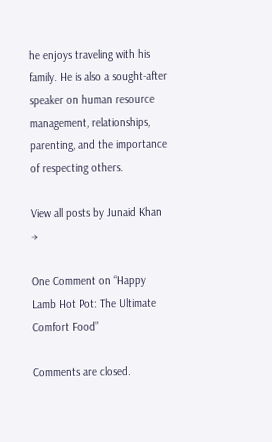he enjoys traveling with his family. He is also a sought-after speaker on human resource management, relationships, parenting, and the importance of respecting others.

View all posts by Junaid Khan →

One Comment on “Happy Lamb Hot Pot: The Ultimate Comfort Food”

Comments are closed.